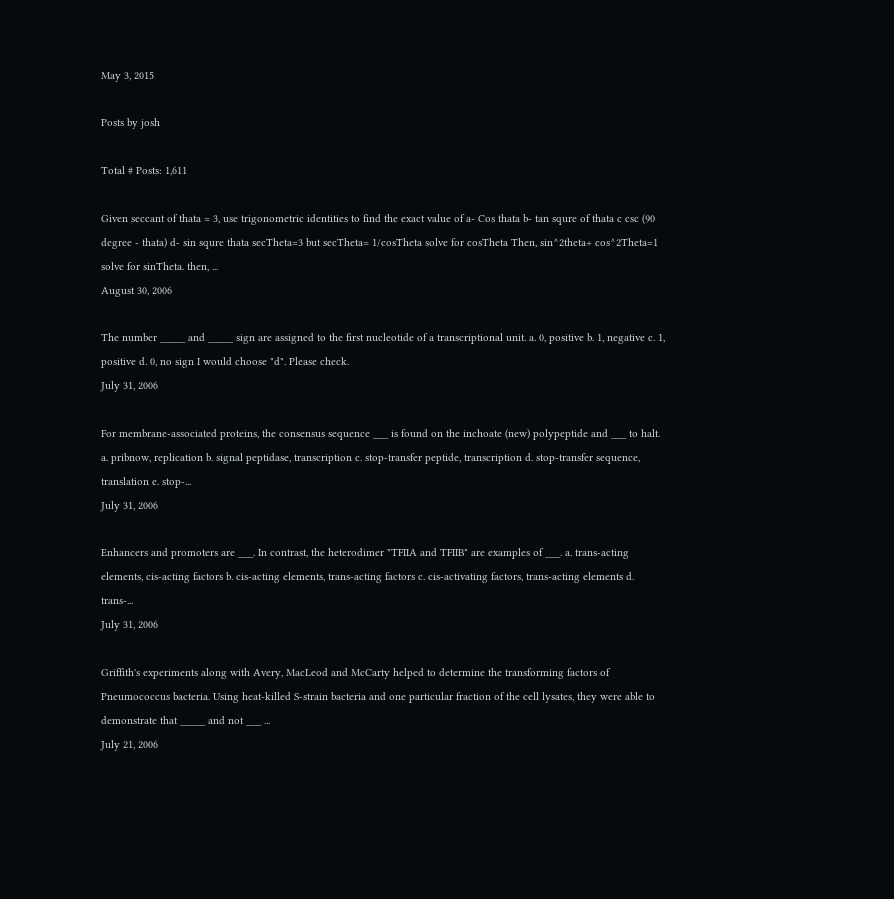May 3, 2015

Posts by josh

Total # Posts: 1,611

Given seccant of thata = 3, use trigonometric identities to find the exact value of a- Cos thata b- tan squre of thata c csc (90 degree - thata) d- sin squre thata secTheta=3 but secTheta= 1/cosTheta solve for cosTheta Then, sin^2theta+ cos^2Theta=1 solve for sinTheta. then, ...
August 30, 2006

The number _____ and _____ sign are assigned to the first nucleotide of a transcriptional unit. a. 0, positive b. 1, negative c. 1, positive d. 0, no sign I would choose "d". Please check.
July 31, 2006

For membrane-associated proteins, the consensus sequence ___ is found on the inchoate (new) polypeptide and ___ to halt. a. pribnow, replication b. signal peptidase, transcription c. stop-transfer peptide, transcription d. stop-transfer sequence, translation e. stop-...
July 31, 2006

Enhancers and promoters are ___. In contrast, the heterodimer "TFIIA and TFIIB" are examples of ___. a. trans-acting elements, cis-acting factors b. cis-acting elements, trans-acting factors c. cis-activating factors, trans-acting elements d. trans-...
July 31, 2006

Griffith's experiments along with Avery, MacLeod and McCarty helped to determine the transforming factors of Pneumococcus bacteria. Using heat-killed S-strain bacteria and one particular fraction of the cell lysates, they were able to demonstrate that _____ and not ___ ...
July 21, 2006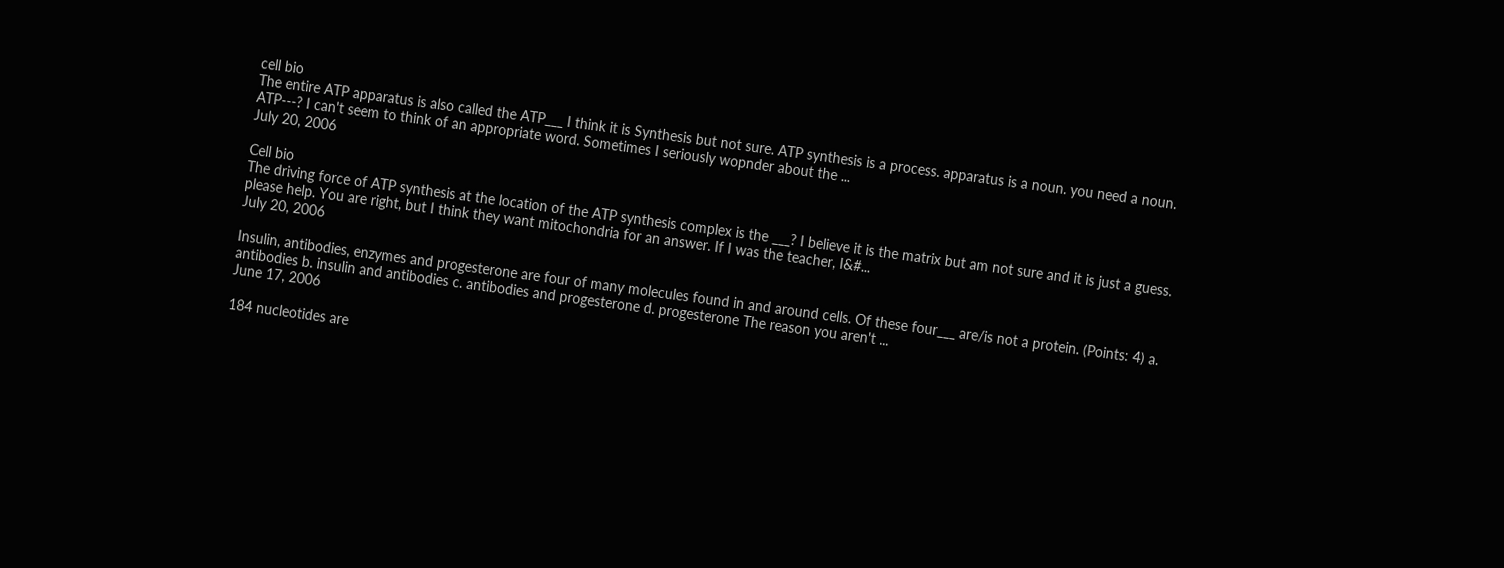cell bio
The entire ATP apparatus is also called the ATP___ I think it is Synthesis but not sure. ATP synthesis is a process. apparatus is a noun. you need a noun. ATP---? I can't seem to think of an appropriate word. Sometimes I seriously wopnder about the ...
July 20, 2006

Cell bio
The driving force of ATP synthesis at the location of the ATP synthesis complex is the ___? I believe it is the matrix but am not sure and it is just a guess. please help. You are right, but I think they want mitochondria for an answer. If I was the teacher, I&#...
July 20, 2006

Insulin, antibodies, enzymes and progesterone are four of many molecules found in and around cells. Of these four___ are/is not a protein. (Points: 4) a. antibodies b. insulin and antibodies c. antibodies and progesterone d. progesterone The reason you aren't ...
June 17, 2006

184 nucleotides are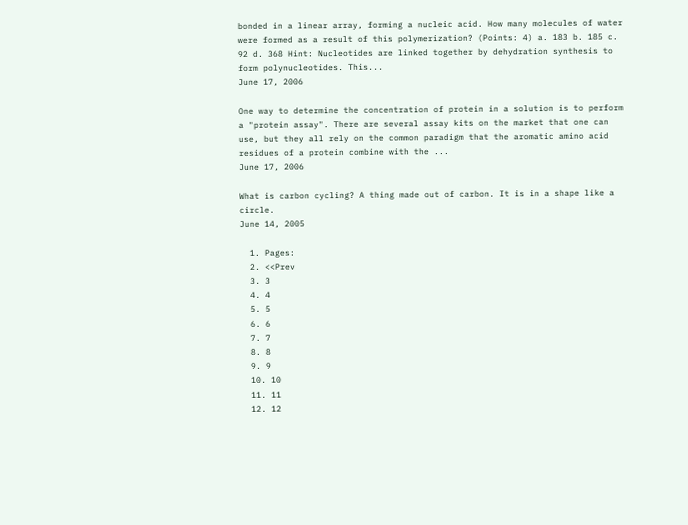bonded in a linear array, forming a nucleic acid. How many molecules of water were formed as a result of this polymerization? (Points: 4) a. 183 b. 185 c. 92 d. 368 Hint: Nucleotides are linked together by dehydration synthesis to form polynucleotides. This...
June 17, 2006

One way to determine the concentration of protein in a solution is to perform a "protein assay". There are several assay kits on the market that one can use, but they all rely on the common paradigm that the aromatic amino acid residues of a protein combine with the ...
June 17, 2006

What is carbon cycling? A thing made out of carbon. It is in a shape like a circle.
June 14, 2005

  1. Pages:
  2. <<Prev
  3. 3
  4. 4
  5. 5
  6. 6
  7. 7
  8. 8
  9. 9
  10. 10
  11. 11
  12. 12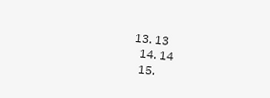13. 13
  14. 14
  15.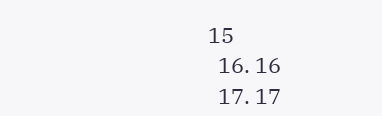15
  16. 16
  17. 17